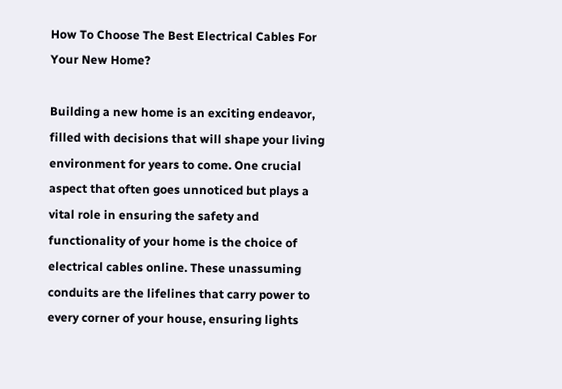How To Choose The Best Electrical Cables For Your New Home?

Building a new home is an exciting endeavor, filled with decisions that will shape your living environment for years to come. One crucial aspect that often goes unnoticed but plays a vital role in ensuring the safety and functionality of your home is the choice of electrical cables online. These unassuming conduits are the lifelines that carry power to every corner of your house, ensuring lights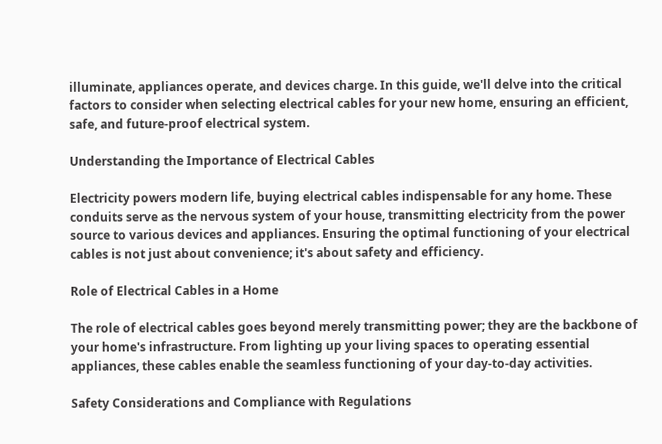illuminate, appliances operate, and devices charge. In this guide, we'll delve into the critical factors to consider when selecting electrical cables for your new home, ensuring an efficient, safe, and future-proof electrical system.

Understanding the Importance of Electrical Cables

Electricity powers modern life, buying electrical cables indispensable for any home. These conduits serve as the nervous system of your house, transmitting electricity from the power source to various devices and appliances. Ensuring the optimal functioning of your electrical cables is not just about convenience; it's about safety and efficiency.

Role of Electrical Cables in a Home

The role of electrical cables goes beyond merely transmitting power; they are the backbone of your home's infrastructure. From lighting up your living spaces to operating essential appliances, these cables enable the seamless functioning of your day-to-day activities.

Safety Considerations and Compliance with Regulations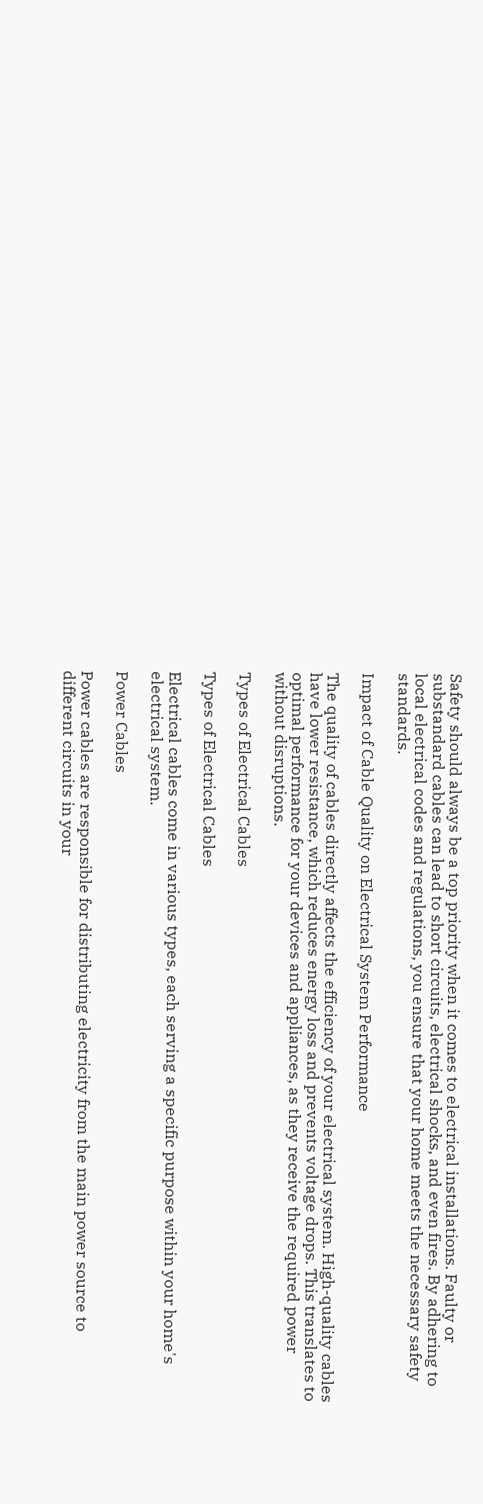Safety should always be a top priority when it comes to electrical installations. Faulty or substandard cables can lead to short circuits, electrical shocks, and even fires. By adhering to local electrical codes and regulations, you ensure that your home meets the necessary safety standards.

Impact of Cable Quality on Electrical System Performance

The quality of cables directly affects the efficiency of your electrical system. High-quality cables have lower resistance, which reduces energy loss and prevents voltage drops. This translates to optimal performance for your devices and appliances, as they receive the required power without disruptions.

Types of Electrical Cables

Types of Electrical Cables

Electrical cables come in various types, each serving a specific purpose within your home's electrical system.

Power Cables

Power cables are responsible for distributing electricity from the main power source to different circuits in your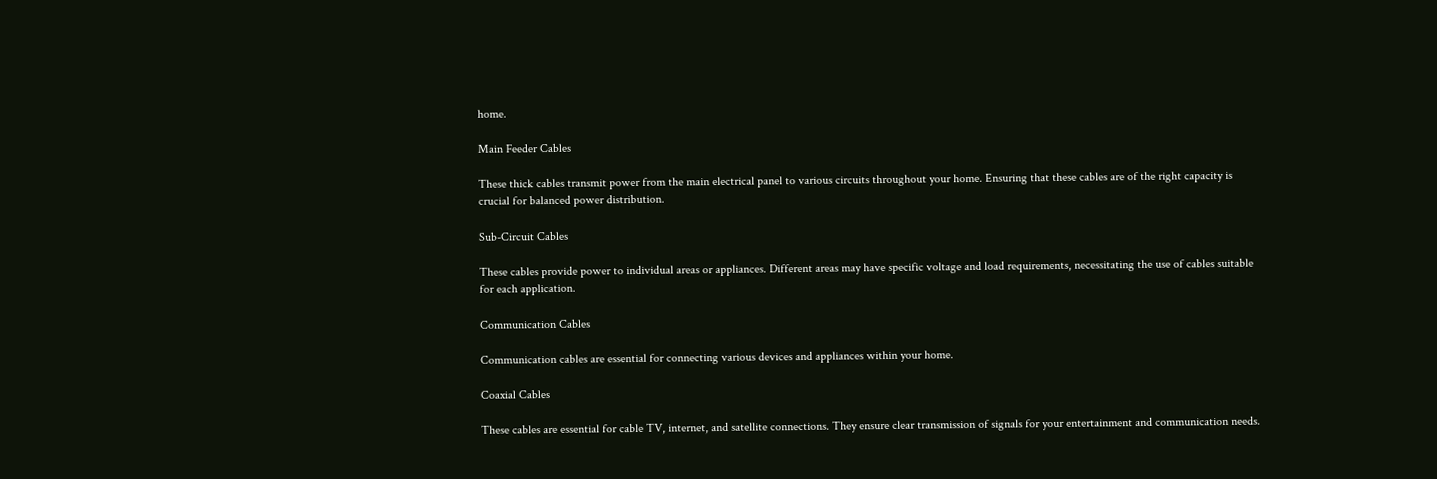home.

Main Feeder Cables

These thick cables transmit power from the main electrical panel to various circuits throughout your home. Ensuring that these cables are of the right capacity is crucial for balanced power distribution.

Sub-Circuit Cables

These cables provide power to individual areas or appliances. Different areas may have specific voltage and load requirements, necessitating the use of cables suitable for each application.

Communication Cables

Communication cables are essential for connecting various devices and appliances within your home.

Coaxial Cables

These cables are essential for cable TV, internet, and satellite connections. They ensure clear transmission of signals for your entertainment and communication needs.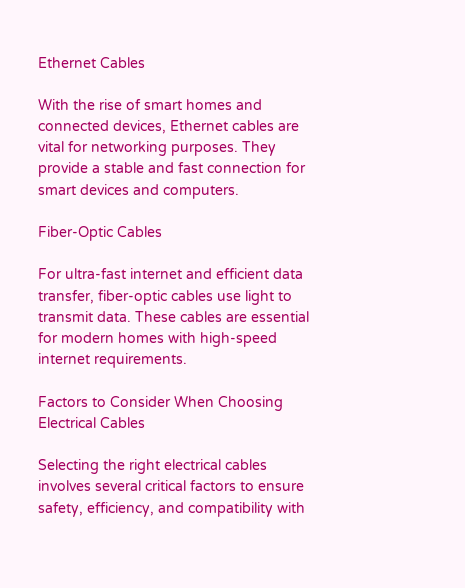Ethernet Cables

With the rise of smart homes and connected devices, Ethernet cables are vital for networking purposes. They provide a stable and fast connection for smart devices and computers.

Fiber-Optic Cables

For ultra-fast internet and efficient data transfer, fiber-optic cables use light to transmit data. These cables are essential for modern homes with high-speed internet requirements.

Factors to Consider When Choosing Electrical Cables

Selecting the right electrical cables involves several critical factors to ensure safety, efficiency, and compatibility with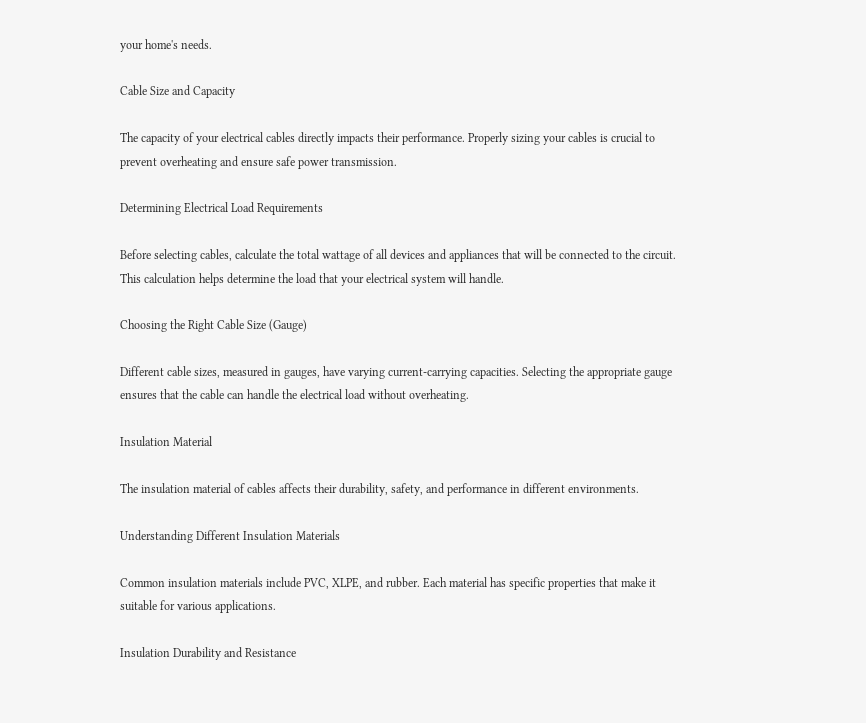your home's needs.

Cable Size and Capacity

The capacity of your electrical cables directly impacts their performance. Properly sizing your cables is crucial to prevent overheating and ensure safe power transmission.

Determining Electrical Load Requirements

Before selecting cables, calculate the total wattage of all devices and appliances that will be connected to the circuit. This calculation helps determine the load that your electrical system will handle.

Choosing the Right Cable Size (Gauge)

Different cable sizes, measured in gauges, have varying current-carrying capacities. Selecting the appropriate gauge ensures that the cable can handle the electrical load without overheating.

Insulation Material

The insulation material of cables affects their durability, safety, and performance in different environments.

Understanding Different Insulation Materials

Common insulation materials include PVC, XLPE, and rubber. Each material has specific properties that make it suitable for various applications.

Insulation Durability and Resistance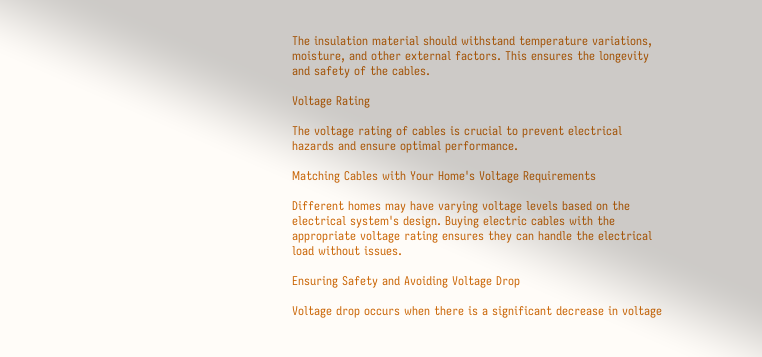The insulation material should withstand temperature variations, moisture, and other external factors. This ensures the longevity and safety of the cables.

Voltage Rating

The voltage rating of cables is crucial to prevent electrical hazards and ensure optimal performance.

Matching Cables with Your Home's Voltage Requirements

Different homes may have varying voltage levels based on the electrical system's design. Buying electric cables with the appropriate voltage rating ensures they can handle the electrical load without issues.

Ensuring Safety and Avoiding Voltage Drop

Voltage drop occurs when there is a significant decrease in voltage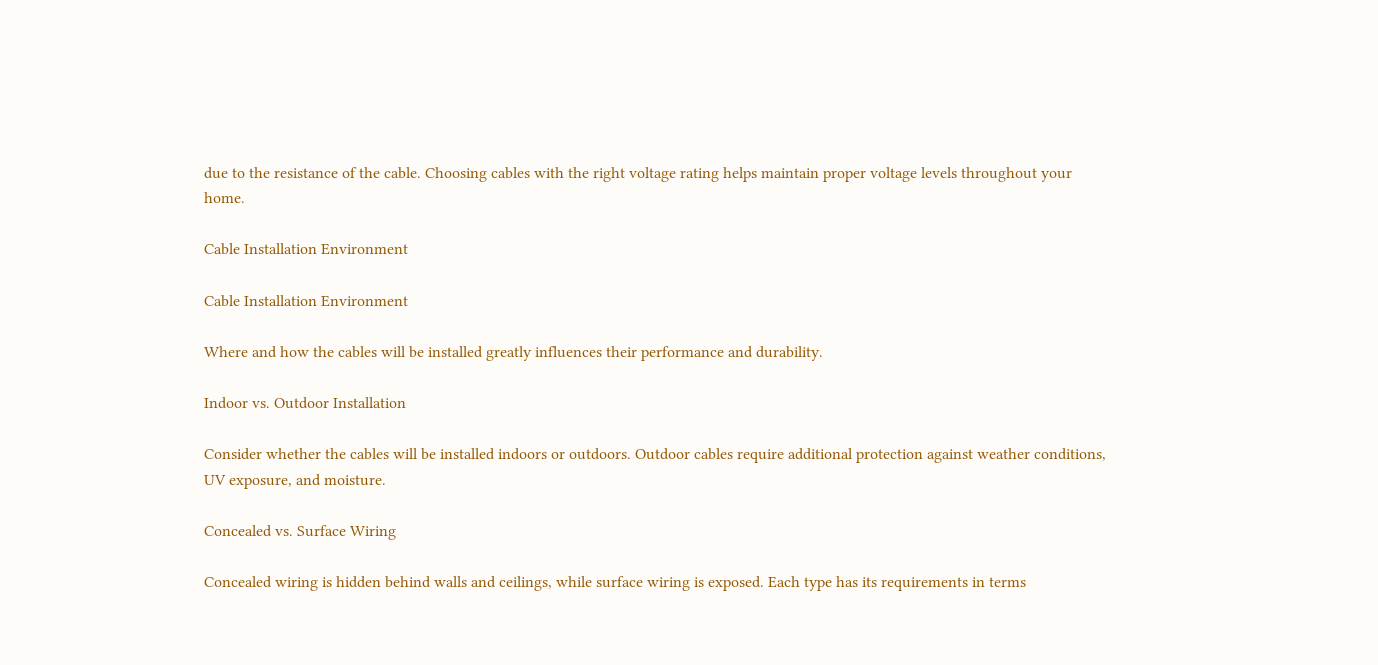due to the resistance of the cable. Choosing cables with the right voltage rating helps maintain proper voltage levels throughout your home.

Cable Installation Environment

Cable Installation Environment

Where and how the cables will be installed greatly influences their performance and durability.

Indoor vs. Outdoor Installation

Consider whether the cables will be installed indoors or outdoors. Outdoor cables require additional protection against weather conditions, UV exposure, and moisture.

Concealed vs. Surface Wiring

Concealed wiring is hidden behind walls and ceilings, while surface wiring is exposed. Each type has its requirements in terms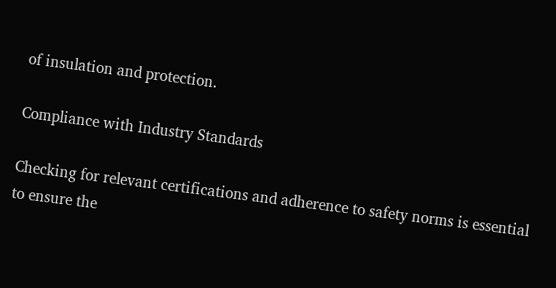of insulation and protection.

Compliance with Industry Standards

Checking for relevant certifications and adherence to safety norms is essential to ensure the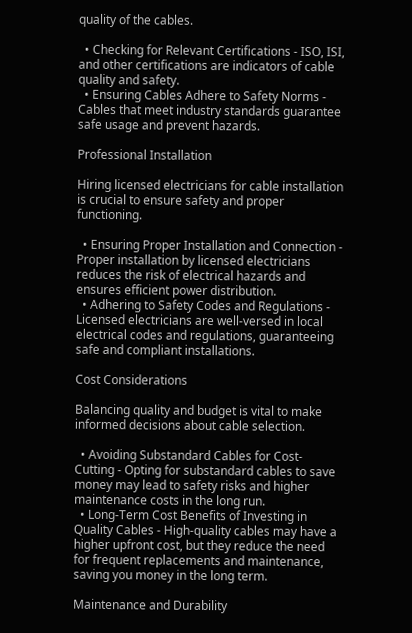quality of the cables.

  • Checking for Relevant Certifications - ISO, ISI, and other certifications are indicators of cable quality and safety.
  • Ensuring Cables Adhere to Safety Norms - Cables that meet industry standards guarantee safe usage and prevent hazards.

Professional Installation

Hiring licensed electricians for cable installation is crucial to ensure safety and proper functioning.

  • Ensuring Proper Installation and Connection - Proper installation by licensed electricians reduces the risk of electrical hazards and ensures efficient power distribution.
  • Adhering to Safety Codes and Regulations - Licensed electricians are well-versed in local electrical codes and regulations, guaranteeing safe and compliant installations.

Cost Considerations

Balancing quality and budget is vital to make informed decisions about cable selection.

  • Avoiding Substandard Cables for Cost-Cutting - Opting for substandard cables to save money may lead to safety risks and higher maintenance costs in the long run.
  • Long-Term Cost Benefits of Investing in Quality Cables - High-quality cables may have a higher upfront cost, but they reduce the need for frequent replacements and maintenance, saving you money in the long term.

Maintenance and Durability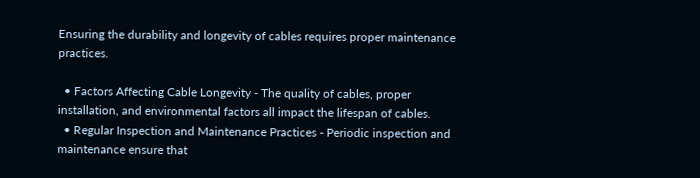Ensuring the durability and longevity of cables requires proper maintenance practices.

  • Factors Affecting Cable Longevity - The quality of cables, proper installation, and environmental factors all impact the lifespan of cables.
  • Regular Inspection and Maintenance Practices - Periodic inspection and maintenance ensure that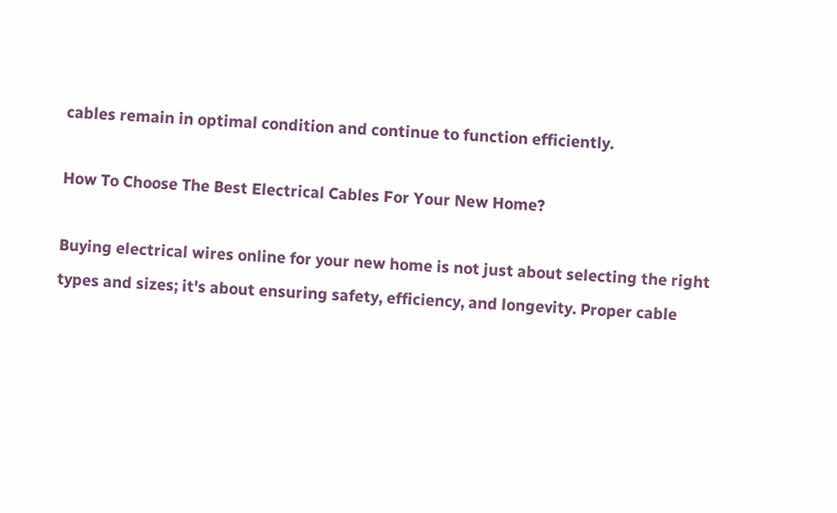cables remain in optimal condition and continue to function efficiently.

How To Choose The Best Electrical Cables For Your New Home?

Buying electrical wires online for your new home is not just about selecting the right types and sizes; it's about ensuring safety, efficiency, and longevity. Proper cable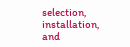selection, installation, and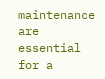maintenance are essential for a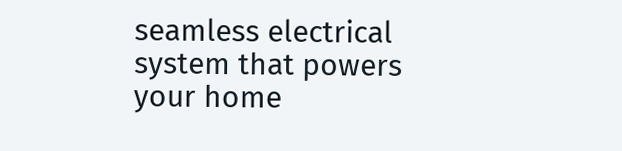seamless electrical system that powers your home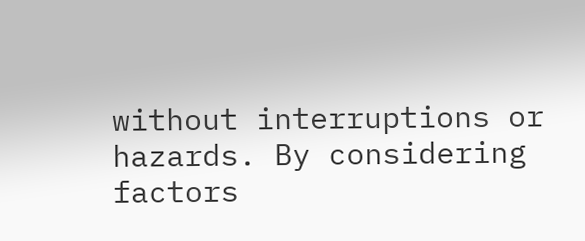without interruptions or hazards. By considering factors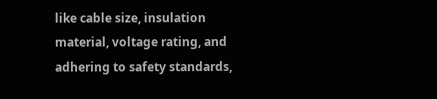like cable size, insulation material, voltage rating, and adhering to safety standards,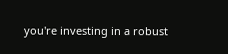you're investing in a robust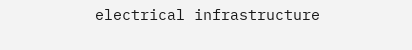electrical infrastructure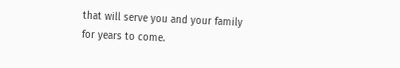that will serve you and your family for years to come.